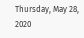Thursday, May 28, 2020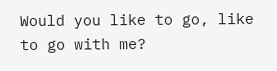Would you like to go, like to go with me?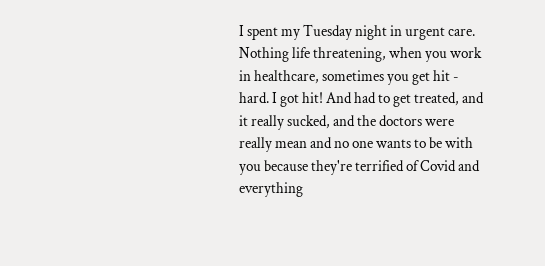I spent my Tuesday night in urgent care. Nothing life threatening, when you work in healthcare, sometimes you get hit - hard. I got hit! And had to get treated, and it really sucked, and the doctors were really mean and no one wants to be with you because they're terrified of Covid and everything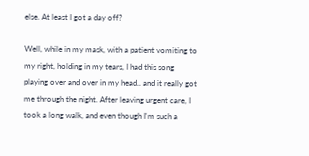else. At least I got a day off?

Well, while in my mask, with a patient vomiting to my right, holding in my tears, I had this song playing over and over in my head.. and it really got me through the night. After leaving urgent care, I took a long walk, and even though I'm such a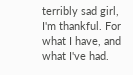terribly sad girl, I'm thankful. For what I have, and what I've had.